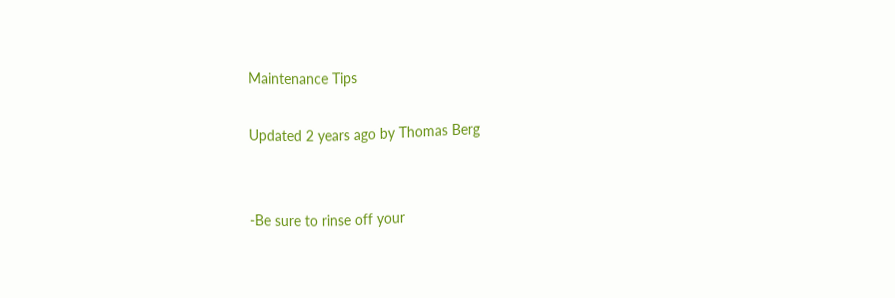Maintenance Tips

Updated 2 years ago by Thomas Berg


-Be sure to rinse off your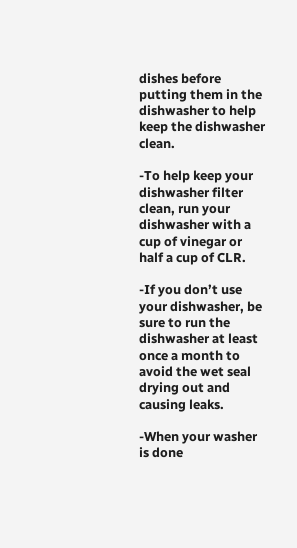dishes before putting them in the dishwasher to help keep the dishwasher clean.

-To help keep your dishwasher filter clean, run your dishwasher with a cup of vinegar or half a cup of CLR.

-If you don’t use your dishwasher, be sure to run the dishwasher at least once a month to avoid the wet seal drying out and causing leaks.

-When your washer is done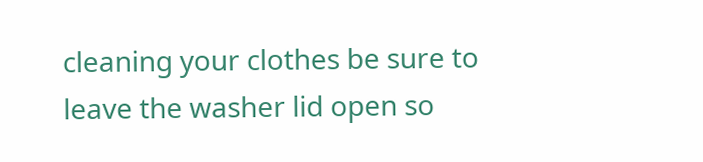cleaning your clothes be sure to leave the washer lid open so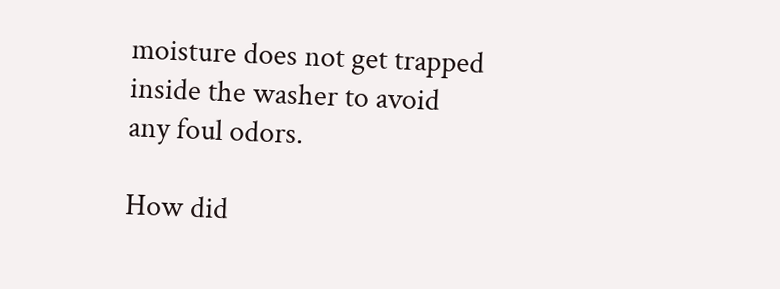moisture does not get trapped inside the washer to avoid any foul odors.

How did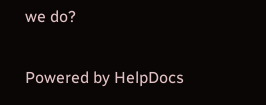we do?

Powered by HelpDocs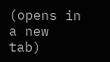(opens in a new tab)